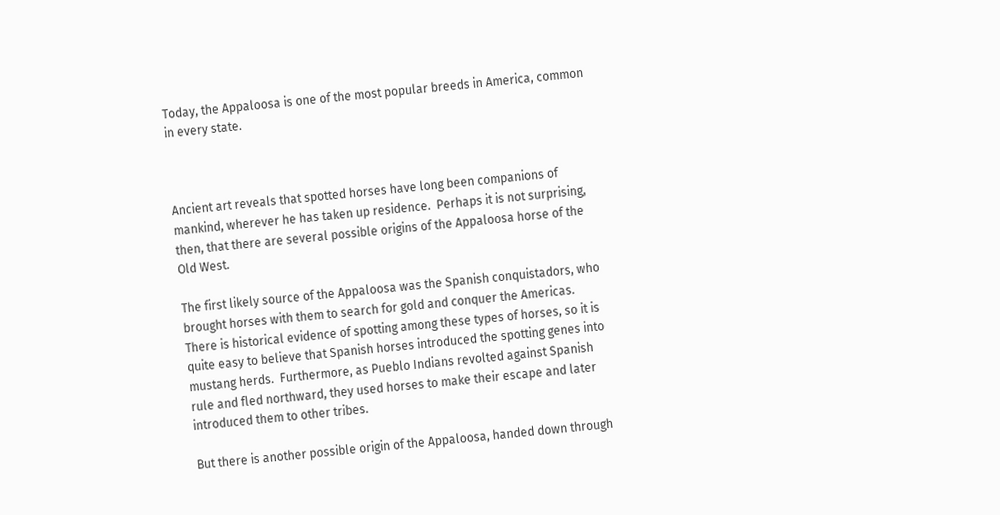Today, the Appaloosa is one of the most popular breeds in America, common in every state.



Ancient art reveals that spotted horses have long been companions of mankind, wherever he has taken up residence.  Perhaps it is not surprising, then, that there are several possible origins of the Appaloosa horse of the Old West.

The first likely source of the Appaloosa was the Spanish conquistadors, who brought horses with them to search for gold and conquer the Americas.  There is historical evidence of spotting among these types of horses, so it is quite easy to believe that Spanish horses introduced the spotting genes into mustang herds.  Furthermore, as Pueblo Indians revolted against Spanish rule and fled northward, they used horses to make their escape and later introduced them to other tribes.

But there is another possible origin of the Appaloosa, handed down through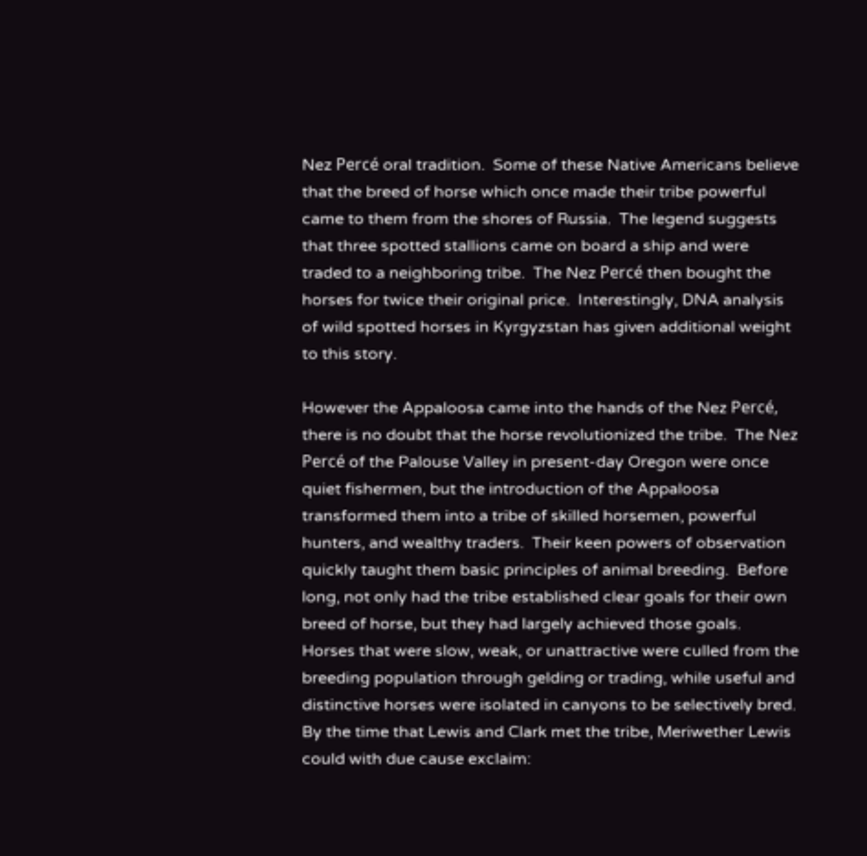Nez Percé oral tradition.  Some of these Native Americans believe that the breed of horse which once made their tribe powerful came to them from the shores of Russia.  The legend suggests that three spotted stallions came on board a ship and were traded to a neighboring tribe.  The Nez Percé then bought the horses for twice their original price.  Interestingly, DNA analysis of wild spotted horses in Kyrgyzstan has given additional weight to this story.

However the Appaloosa came into the hands of the Nez Percé, there is no doubt that the horse revolutionized the tribe.  The Nez Percé of the Palouse Valley in present-day Oregon were once quiet fishermen, but the introduction of the Appaloosa transformed them into a tribe of skilled horsemen, powerful hunters, and wealthy traders.  Their keen powers of observation quickly taught them basic principles of animal breeding.  Before long, not only had the tribe established clear goals for their own breed of horse, but they had largely achieved those goals.  Horses that were slow, weak, or unattractive were culled from the breeding population through gelding or trading, while useful and distinctive horses were isolated in canyons to be selectively bred.  By the time that Lewis and Clark met the tribe, Meriwether Lewis could with due cause exclaim: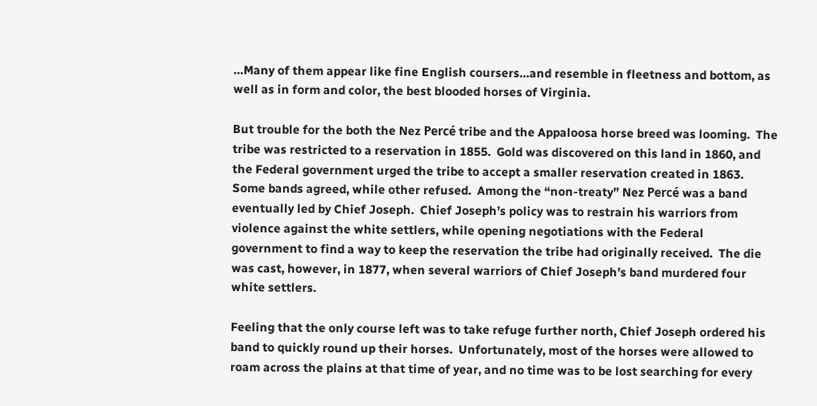…Many of them appear like fine English coursers…and resemble in fleetness and bottom, as well as in form and color, the best blooded horses of Virginia.

But trouble for the both the Nez Percé tribe and the Appaloosa horse breed was looming.  The tribe was restricted to a reservation in 1855.  Gold was discovered on this land in 1860, and the Federal government urged the tribe to accept a smaller reservation created in 1863.  Some bands agreed, while other refused.  Among the “non-treaty” Nez Percé was a band eventually led by Chief Joseph.  Chief Joseph’s policy was to restrain his warriors from violence against the white settlers, while opening negotiations with the Federal government to find a way to keep the reservation the tribe had originally received.  The die was cast, however, in 1877, when several warriors of Chief Joseph’s band murdered four white settlers.

Feeling that the only course left was to take refuge further north, Chief Joseph ordered his band to quickly round up their horses.  Unfortunately, most of the horses were allowed to roam across the plains at that time of year, and no time was to be lost searching for every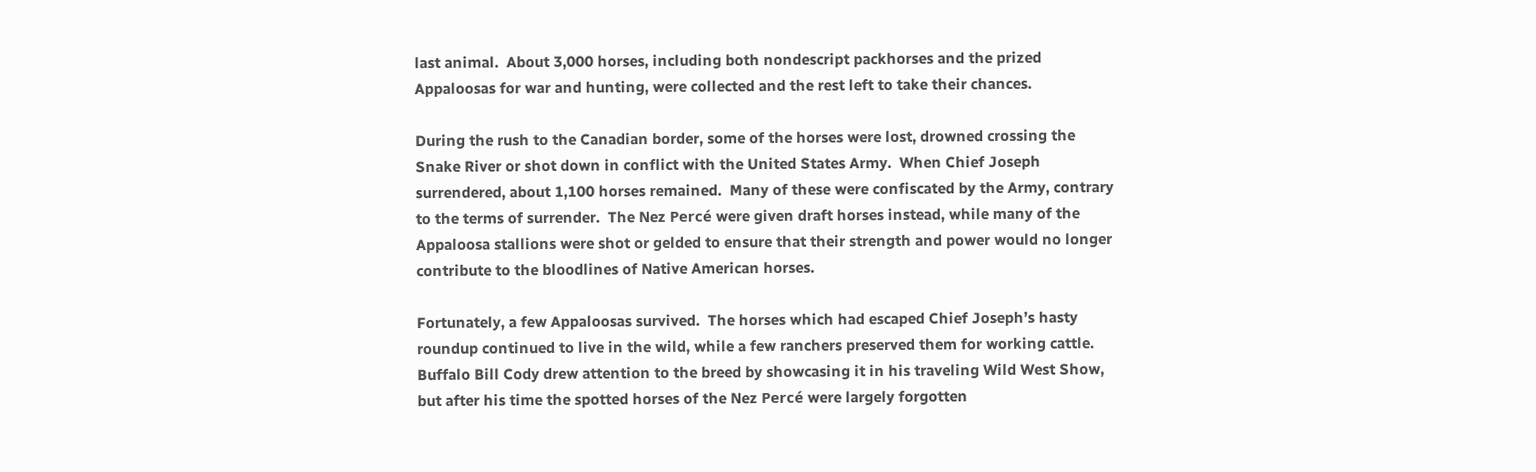last animal.  About 3,000 horses, including both nondescript packhorses and the prized Appaloosas for war and hunting, were collected and the rest left to take their chances.

During the rush to the Canadian border, some of the horses were lost, drowned crossing the Snake River or shot down in conflict with the United States Army.  When Chief Joseph surrendered, about 1,100 horses remained.  Many of these were confiscated by the Army, contrary to the terms of surrender.  The Nez Percé were given draft horses instead, while many of the Appaloosa stallions were shot or gelded to ensure that their strength and power would no longer contribute to the bloodlines of Native American horses.

Fortunately, a few Appaloosas survived.  The horses which had escaped Chief Joseph’s hasty roundup continued to live in the wild, while a few ranchers preserved them for working cattle.  Buffalo Bill Cody drew attention to the breed by showcasing it in his traveling Wild West Show, but after his time the spotted horses of the Nez Percé were largely forgotten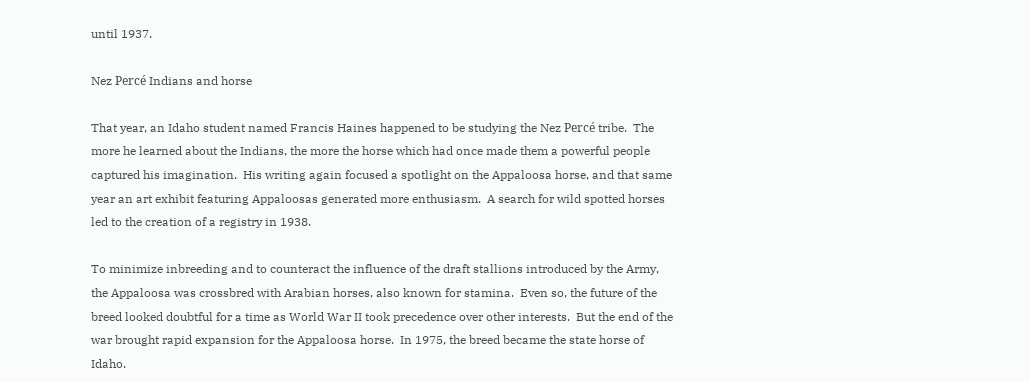until 1937.

Nez Percé Indians and horse

That year, an Idaho student named Francis Haines happened to be studying the Nez Percé tribe.  The more he learned about the Indians, the more the horse which had once made them a powerful people captured his imagination.  His writing again focused a spotlight on the Appaloosa horse, and that same year an art exhibit featuring Appaloosas generated more enthusiasm.  A search for wild spotted horses led to the creation of a registry in 1938.

To minimize inbreeding and to counteract the influence of the draft stallions introduced by the Army, the Appaloosa was crossbred with Arabian horses, also known for stamina.  Even so, the future of the breed looked doubtful for a time as World War II took precedence over other interests.  But the end of the war brought rapid expansion for the Appaloosa horse.  In 1975, the breed became the state horse of Idaho.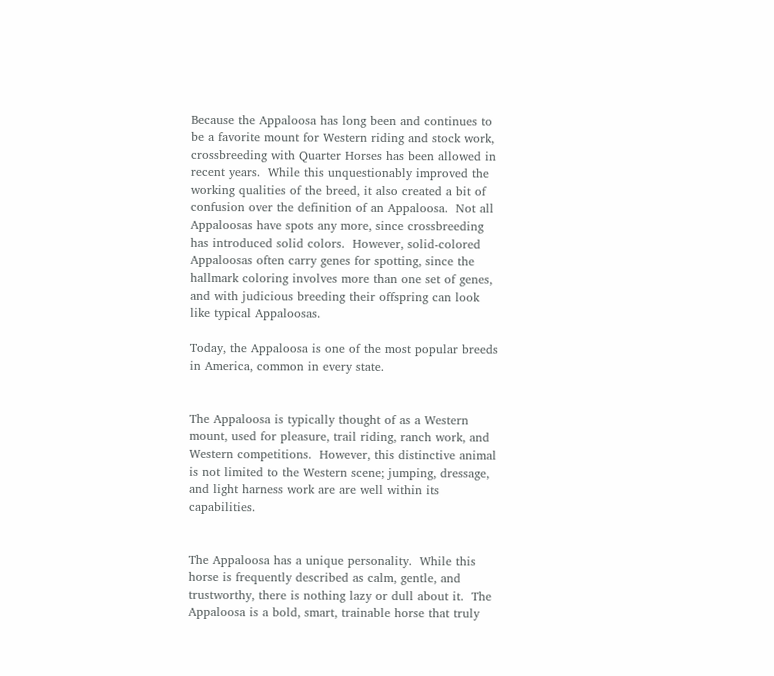Because the Appaloosa has long been and continues to be a favorite mount for Western riding and stock work, crossbreeding with Quarter Horses has been allowed in recent years.  While this unquestionably improved the working qualities of the breed, it also created a bit of confusion over the definition of an Appaloosa.  Not all Appaloosas have spots any more, since crossbreeding has introduced solid colors.  However, solid-colored Appaloosas often carry genes for spotting, since the hallmark coloring involves more than one set of genes, and with judicious breeding their offspring can look like typical Appaloosas.

Today, the Appaloosa is one of the most popular breeds in America, common in every state.


The Appaloosa is typically thought of as a Western mount, used for pleasure, trail riding, ranch work, and Western competitions.  However, this distinctive animal is not limited to the Western scene; jumping, dressage, and light harness work are are well within its capabilities.


The Appaloosa has a unique personality.  While this horse is frequently described as calm, gentle, and trustworthy, there is nothing lazy or dull about it.  The Appaloosa is a bold, smart, trainable horse that truly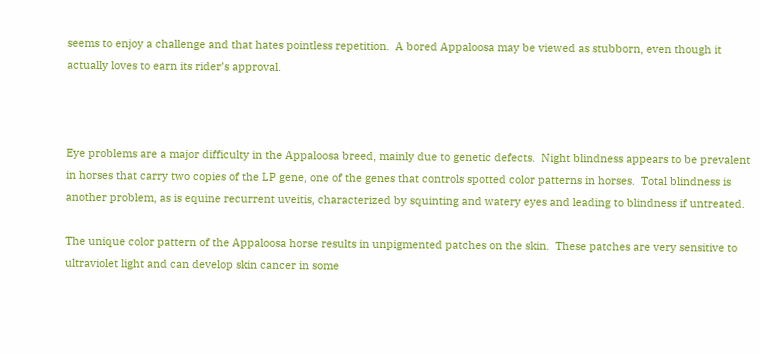seems to enjoy a challenge and that hates pointless repetition.  A bored Appaloosa may be viewed as stubborn, even though it actually loves to earn its rider’s approval.



Eye problems are a major difficulty in the Appaloosa breed, mainly due to genetic defects.  Night blindness appears to be prevalent in horses that carry two copies of the LP gene, one of the genes that controls spotted color patterns in horses.  Total blindness is another problem, as is equine recurrent uveitis, characterized by squinting and watery eyes and leading to blindness if untreated.

The unique color pattern of the Appaloosa horse results in unpigmented patches on the skin.  These patches are very sensitive to ultraviolet light and can develop skin cancer in some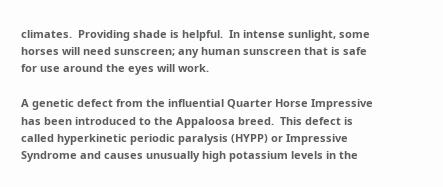climates.  Providing shade is helpful.  In intense sunlight, some horses will need sunscreen; any human sunscreen that is safe for use around the eyes will work.

A genetic defect from the influential Quarter Horse Impressive has been introduced to the Appaloosa breed.  This defect is called hyperkinetic periodic paralysis (HYPP) or Impressive Syndrome and causes unusually high potassium levels in the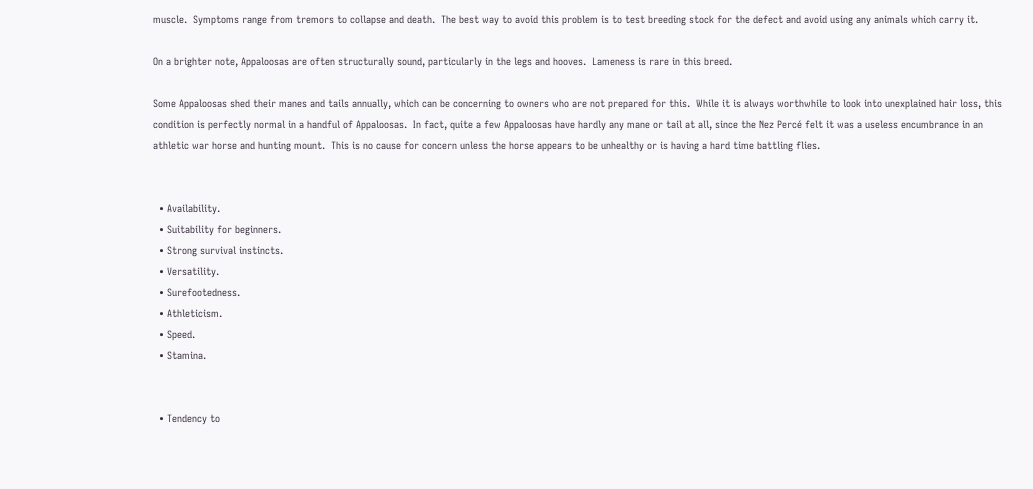muscle.  Symptoms range from tremors to collapse and death.  The best way to avoid this problem is to test breeding stock for the defect and avoid using any animals which carry it.

On a brighter note, Appaloosas are often structurally sound, particularly in the legs and hooves.  Lameness is rare in this breed.

Some Appaloosas shed their manes and tails annually, which can be concerning to owners who are not prepared for this.  While it is always worthwhile to look into unexplained hair loss, this condition is perfectly normal in a handful of Appaloosas.  In fact, quite a few Appaloosas have hardly any mane or tail at all, since the Nez Percé felt it was a useless encumbrance in an athletic war horse and hunting mount.  This is no cause for concern unless the horse appears to be unhealthy or is having a hard time battling flies.


  • Availability.
  • Suitability for beginners.
  • Strong survival instincts.
  • Versatility.
  • Surefootedness.
  • Athleticism.
  • Speed.
  • Stamina.


  • Tendency to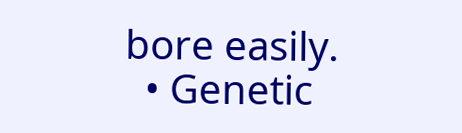bore easily.
  • Genetic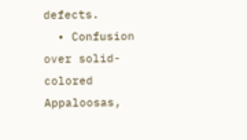defects.
  • Confusion over solid-colored Appaloosas,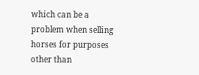which can be a problem when selling horses for purposes other than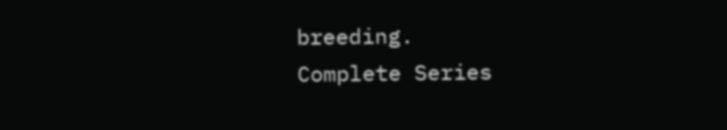breeding.
Complete Series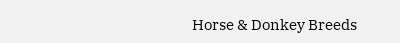Horse & Donkey Breeds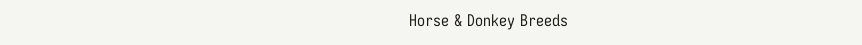Horse & Donkey Breeds